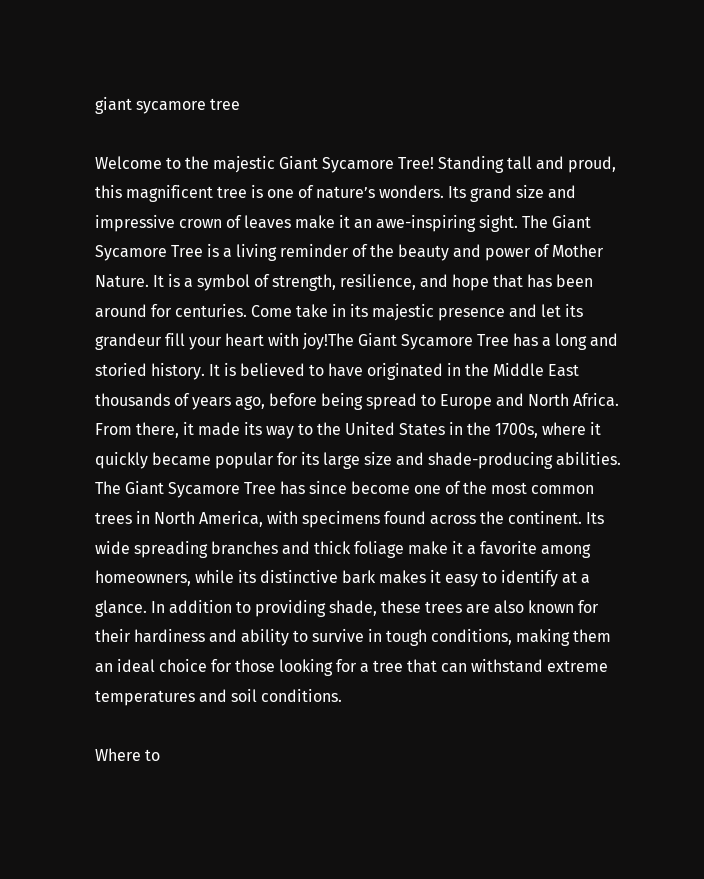giant sycamore tree

Welcome to the majestic Giant Sycamore Tree! Standing tall and proud, this magnificent tree is one of nature’s wonders. Its grand size and impressive crown of leaves make it an awe-inspiring sight. The Giant Sycamore Tree is a living reminder of the beauty and power of Mother Nature. It is a symbol of strength, resilience, and hope that has been around for centuries. Come take in its majestic presence and let its grandeur fill your heart with joy!The Giant Sycamore Tree has a long and storied history. It is believed to have originated in the Middle East thousands of years ago, before being spread to Europe and North Africa. From there, it made its way to the United States in the 1700s, where it quickly became popular for its large size and shade-producing abilities. The Giant Sycamore Tree has since become one of the most common trees in North America, with specimens found across the continent. Its wide spreading branches and thick foliage make it a favorite among homeowners, while its distinctive bark makes it easy to identify at a glance. In addition to providing shade, these trees are also known for their hardiness and ability to survive in tough conditions, making them an ideal choice for those looking for a tree that can withstand extreme temperatures and soil conditions.

Where to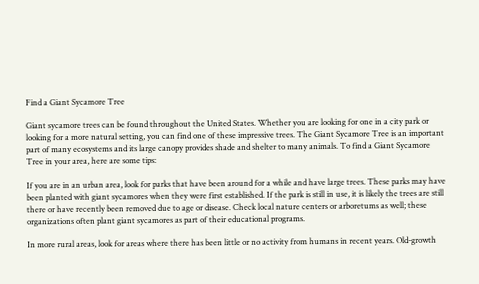Find a Giant Sycamore Tree

Giant sycamore trees can be found throughout the United States. Whether you are looking for one in a city park or looking for a more natural setting, you can find one of these impressive trees. The Giant Sycamore Tree is an important part of many ecosystems and its large canopy provides shade and shelter to many animals. To find a Giant Sycamore Tree in your area, here are some tips:

If you are in an urban area, look for parks that have been around for a while and have large trees. These parks may have been planted with giant sycamores when they were first established. If the park is still in use, it is likely the trees are still there or have recently been removed due to age or disease. Check local nature centers or arboretums as well; these organizations often plant giant sycamores as part of their educational programs.

In more rural areas, look for areas where there has been little or no activity from humans in recent years. Old-growth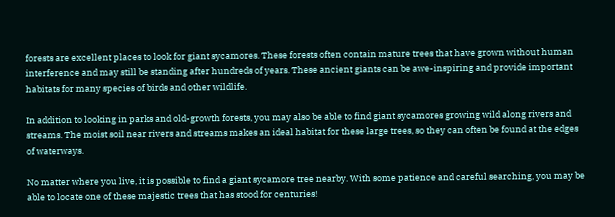forests are excellent places to look for giant sycamores. These forests often contain mature trees that have grown without human interference and may still be standing after hundreds of years. These ancient giants can be awe-inspiring and provide important habitats for many species of birds and other wildlife.

In addition to looking in parks and old-growth forests, you may also be able to find giant sycamores growing wild along rivers and streams. The moist soil near rivers and streams makes an ideal habitat for these large trees, so they can often be found at the edges of waterways.

No matter where you live, it is possible to find a giant sycamore tree nearby. With some patience and careful searching, you may be able to locate one of these majestic trees that has stood for centuries!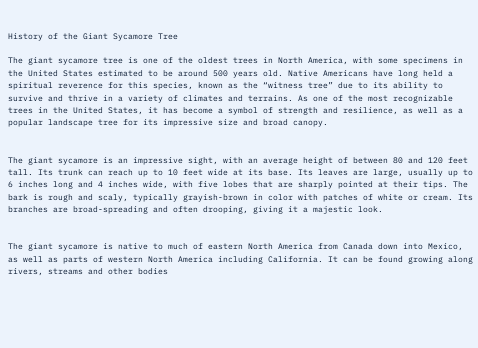History of the Giant Sycamore Tree

The giant sycamore tree is one of the oldest trees in North America, with some specimens in the United States estimated to be around 500 years old. Native Americans have long held a spiritual reverence for this species, known as the “witness tree” due to its ability to survive and thrive in a variety of climates and terrains. As one of the most recognizable trees in the United States, it has become a symbol of strength and resilience, as well as a popular landscape tree for its impressive size and broad canopy.


The giant sycamore is an impressive sight, with an average height of between 80 and 120 feet tall. Its trunk can reach up to 10 feet wide at its base. Its leaves are large, usually up to 6 inches long and 4 inches wide, with five lobes that are sharply pointed at their tips. The bark is rough and scaly, typically grayish-brown in color with patches of white or cream. Its branches are broad-spreading and often drooping, giving it a majestic look.


The giant sycamore is native to much of eastern North America from Canada down into Mexico, as well as parts of western North America including California. It can be found growing along rivers, streams and other bodies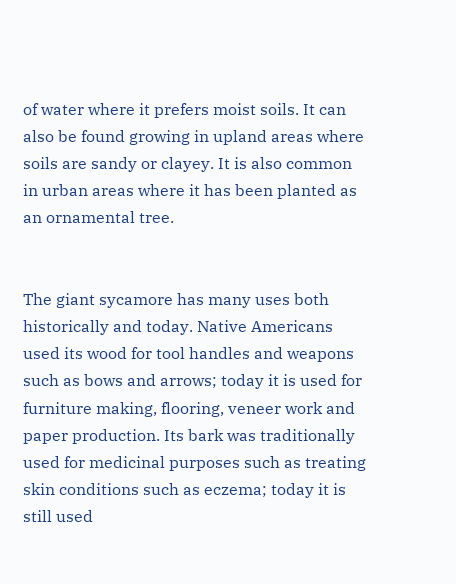of water where it prefers moist soils. It can also be found growing in upland areas where soils are sandy or clayey. It is also common in urban areas where it has been planted as an ornamental tree.


The giant sycamore has many uses both historically and today. Native Americans used its wood for tool handles and weapons such as bows and arrows; today it is used for furniture making, flooring, veneer work and paper production. Its bark was traditionally used for medicinal purposes such as treating skin conditions such as eczema; today it is still used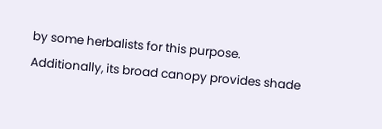by some herbalists for this purpose. Additionally, its broad canopy provides shade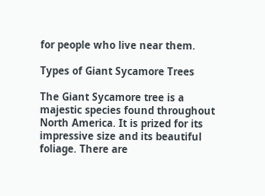for people who live near them.

Types of Giant Sycamore Trees

The Giant Sycamore tree is a majestic species found throughout North America. It is prized for its impressive size and its beautiful foliage. There are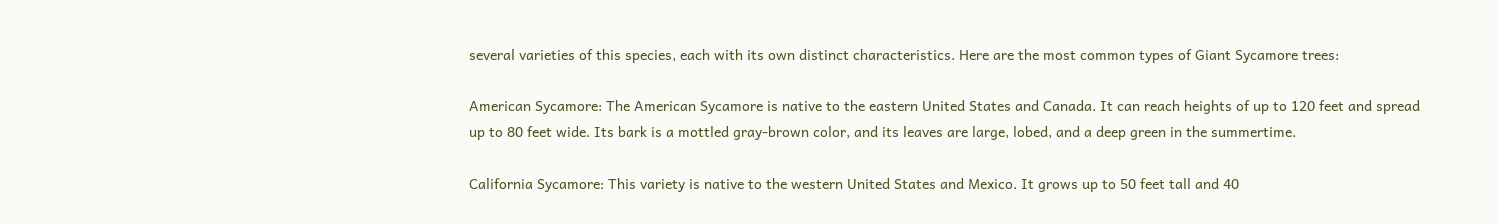several varieties of this species, each with its own distinct characteristics. Here are the most common types of Giant Sycamore trees:

American Sycamore: The American Sycamore is native to the eastern United States and Canada. It can reach heights of up to 120 feet and spread up to 80 feet wide. Its bark is a mottled gray-brown color, and its leaves are large, lobed, and a deep green in the summertime.

California Sycamore: This variety is native to the western United States and Mexico. It grows up to 50 feet tall and 40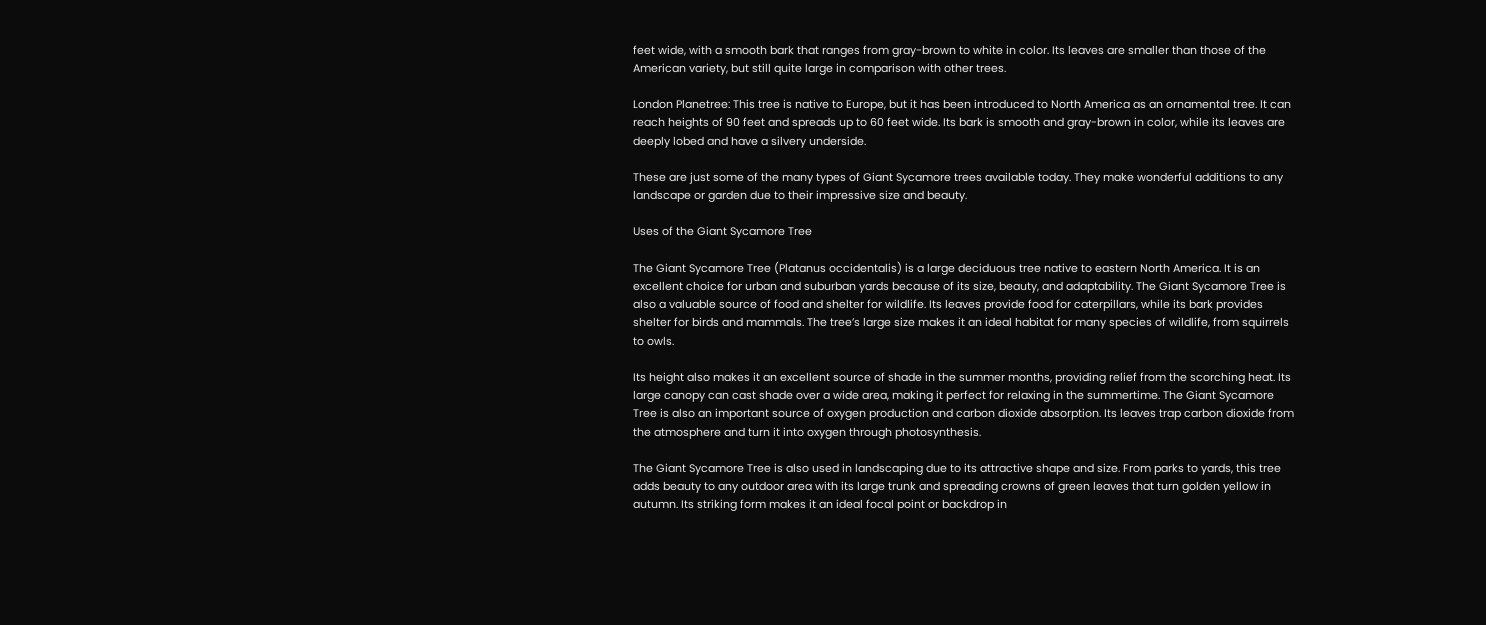feet wide, with a smooth bark that ranges from gray-brown to white in color. Its leaves are smaller than those of the American variety, but still quite large in comparison with other trees.

London Planetree: This tree is native to Europe, but it has been introduced to North America as an ornamental tree. It can reach heights of 90 feet and spreads up to 60 feet wide. Its bark is smooth and gray-brown in color, while its leaves are deeply lobed and have a silvery underside.

These are just some of the many types of Giant Sycamore trees available today. They make wonderful additions to any landscape or garden due to their impressive size and beauty.

Uses of the Giant Sycamore Tree

The Giant Sycamore Tree (Platanus occidentalis) is a large deciduous tree native to eastern North America. It is an excellent choice for urban and suburban yards because of its size, beauty, and adaptability. The Giant Sycamore Tree is also a valuable source of food and shelter for wildlife. Its leaves provide food for caterpillars, while its bark provides shelter for birds and mammals. The tree’s large size makes it an ideal habitat for many species of wildlife, from squirrels to owls.

Its height also makes it an excellent source of shade in the summer months, providing relief from the scorching heat. Its large canopy can cast shade over a wide area, making it perfect for relaxing in the summertime. The Giant Sycamore Tree is also an important source of oxygen production and carbon dioxide absorption. Its leaves trap carbon dioxide from the atmosphere and turn it into oxygen through photosynthesis.

The Giant Sycamore Tree is also used in landscaping due to its attractive shape and size. From parks to yards, this tree adds beauty to any outdoor area with its large trunk and spreading crowns of green leaves that turn golden yellow in autumn. Its striking form makes it an ideal focal point or backdrop in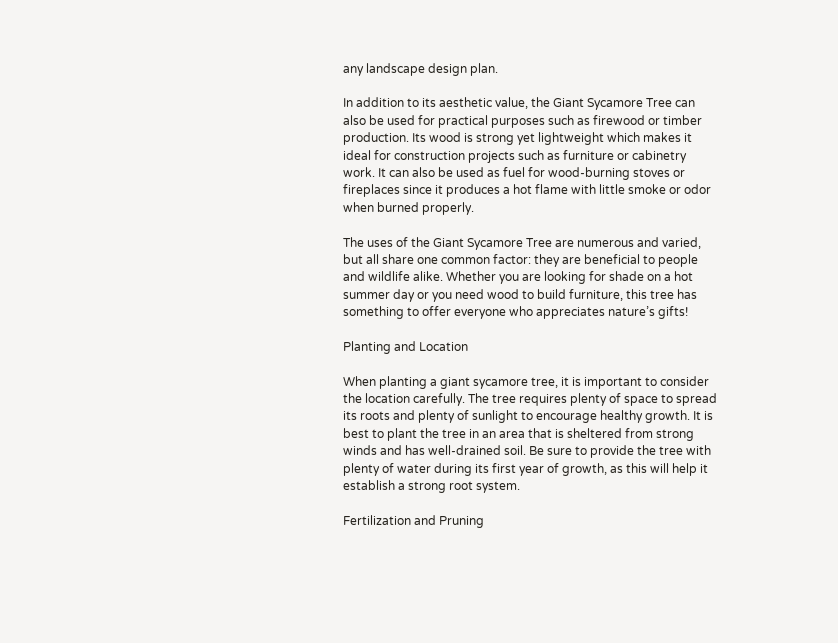any landscape design plan.

In addition to its aesthetic value, the Giant Sycamore Tree can also be used for practical purposes such as firewood or timber production. Its wood is strong yet lightweight which makes it ideal for construction projects such as furniture or cabinetry work. It can also be used as fuel for wood-burning stoves or fireplaces since it produces a hot flame with little smoke or odor when burned properly.

The uses of the Giant Sycamore Tree are numerous and varied, but all share one common factor: they are beneficial to people and wildlife alike. Whether you are looking for shade on a hot summer day or you need wood to build furniture, this tree has something to offer everyone who appreciates nature’s gifts!

Planting and Location

When planting a giant sycamore tree, it is important to consider the location carefully. The tree requires plenty of space to spread its roots and plenty of sunlight to encourage healthy growth. It is best to plant the tree in an area that is sheltered from strong winds and has well-drained soil. Be sure to provide the tree with plenty of water during its first year of growth, as this will help it establish a strong root system.

Fertilization and Pruning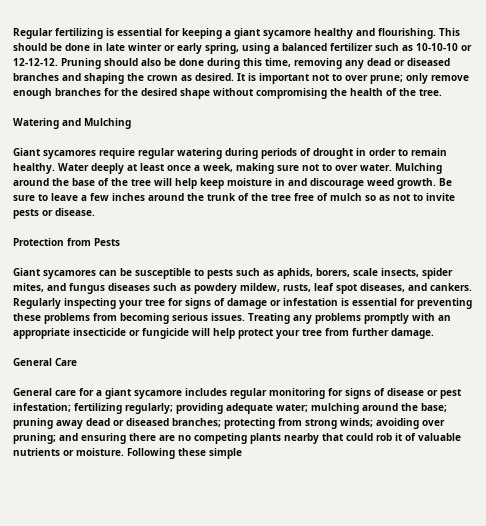Regular fertilizing is essential for keeping a giant sycamore healthy and flourishing. This should be done in late winter or early spring, using a balanced fertilizer such as 10-10-10 or 12-12-12. Pruning should also be done during this time, removing any dead or diseased branches and shaping the crown as desired. It is important not to over prune; only remove enough branches for the desired shape without compromising the health of the tree.

Watering and Mulching

Giant sycamores require regular watering during periods of drought in order to remain healthy. Water deeply at least once a week, making sure not to over water. Mulching around the base of the tree will help keep moisture in and discourage weed growth. Be sure to leave a few inches around the trunk of the tree free of mulch so as not to invite pests or disease.

Protection from Pests

Giant sycamores can be susceptible to pests such as aphids, borers, scale insects, spider mites, and fungus diseases such as powdery mildew, rusts, leaf spot diseases, and cankers. Regularly inspecting your tree for signs of damage or infestation is essential for preventing these problems from becoming serious issues. Treating any problems promptly with an appropriate insecticide or fungicide will help protect your tree from further damage.

General Care

General care for a giant sycamore includes regular monitoring for signs of disease or pest infestation; fertilizing regularly; providing adequate water; mulching around the base; pruning away dead or diseased branches; protecting from strong winds; avoiding over pruning; and ensuring there are no competing plants nearby that could rob it of valuable nutrients or moisture. Following these simple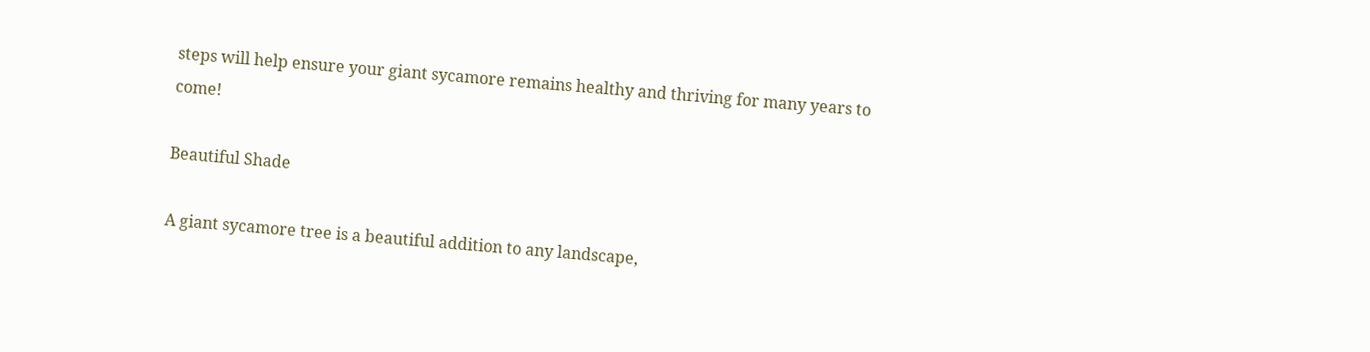steps will help ensure your giant sycamore remains healthy and thriving for many years to come!

Beautiful Shade

A giant sycamore tree is a beautiful addition to any landscape,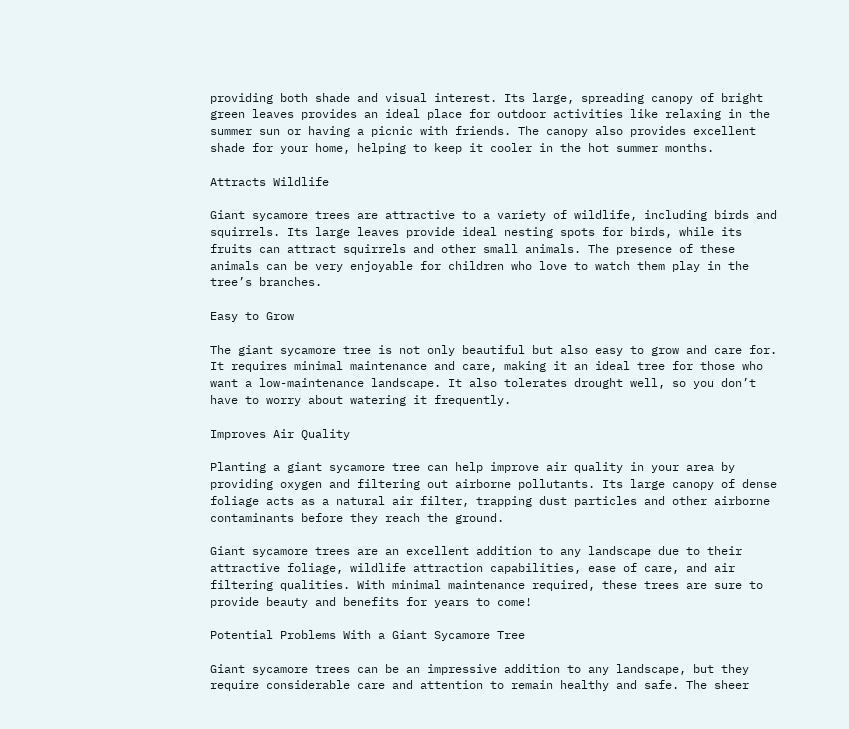providing both shade and visual interest. Its large, spreading canopy of bright green leaves provides an ideal place for outdoor activities like relaxing in the summer sun or having a picnic with friends. The canopy also provides excellent shade for your home, helping to keep it cooler in the hot summer months.

Attracts Wildlife

Giant sycamore trees are attractive to a variety of wildlife, including birds and squirrels. Its large leaves provide ideal nesting spots for birds, while its fruits can attract squirrels and other small animals. The presence of these animals can be very enjoyable for children who love to watch them play in the tree’s branches.

Easy to Grow

The giant sycamore tree is not only beautiful but also easy to grow and care for. It requires minimal maintenance and care, making it an ideal tree for those who want a low-maintenance landscape. It also tolerates drought well, so you don’t have to worry about watering it frequently.

Improves Air Quality

Planting a giant sycamore tree can help improve air quality in your area by providing oxygen and filtering out airborne pollutants. Its large canopy of dense foliage acts as a natural air filter, trapping dust particles and other airborne contaminants before they reach the ground.

Giant sycamore trees are an excellent addition to any landscape due to their attractive foliage, wildlife attraction capabilities, ease of care, and air filtering qualities. With minimal maintenance required, these trees are sure to provide beauty and benefits for years to come!

Potential Problems With a Giant Sycamore Tree

Giant sycamore trees can be an impressive addition to any landscape, but they require considerable care and attention to remain healthy and safe. The sheer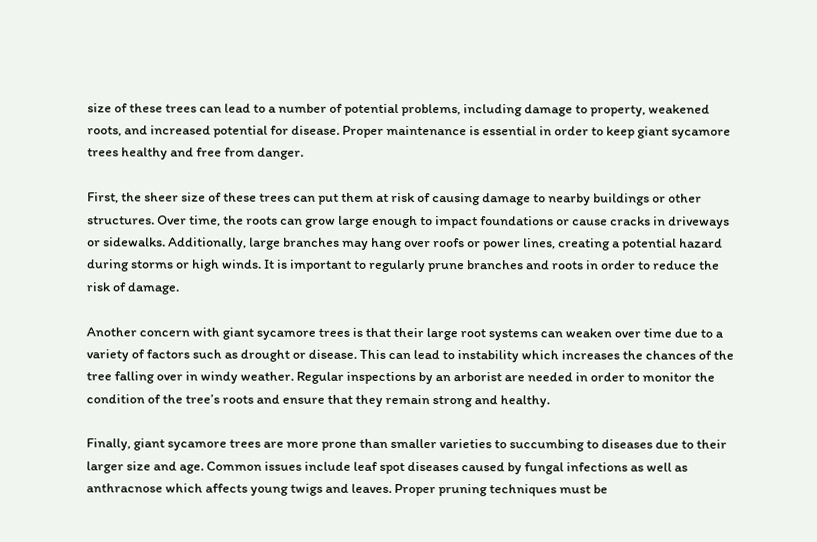size of these trees can lead to a number of potential problems, including damage to property, weakened roots, and increased potential for disease. Proper maintenance is essential in order to keep giant sycamore trees healthy and free from danger.

First, the sheer size of these trees can put them at risk of causing damage to nearby buildings or other structures. Over time, the roots can grow large enough to impact foundations or cause cracks in driveways or sidewalks. Additionally, large branches may hang over roofs or power lines, creating a potential hazard during storms or high winds. It is important to regularly prune branches and roots in order to reduce the risk of damage.

Another concern with giant sycamore trees is that their large root systems can weaken over time due to a variety of factors such as drought or disease. This can lead to instability which increases the chances of the tree falling over in windy weather. Regular inspections by an arborist are needed in order to monitor the condition of the tree’s roots and ensure that they remain strong and healthy.

Finally, giant sycamore trees are more prone than smaller varieties to succumbing to diseases due to their larger size and age. Common issues include leaf spot diseases caused by fungal infections as well as anthracnose which affects young twigs and leaves. Proper pruning techniques must be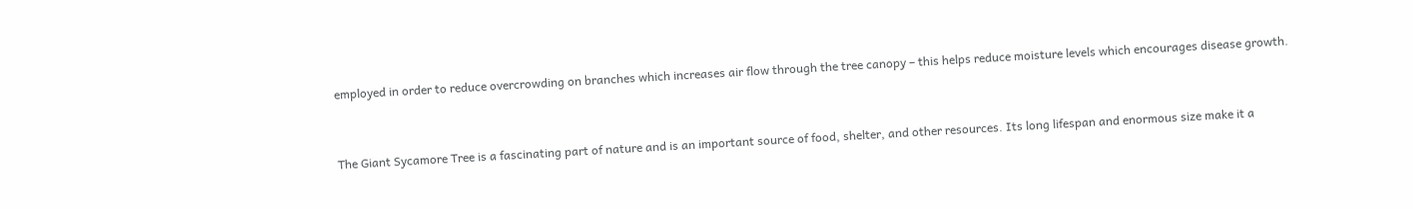employed in order to reduce overcrowding on branches which increases air flow through the tree canopy – this helps reduce moisture levels which encourages disease growth.


The Giant Sycamore Tree is a fascinating part of nature and is an important source of food, shelter, and other resources. Its long lifespan and enormous size make it a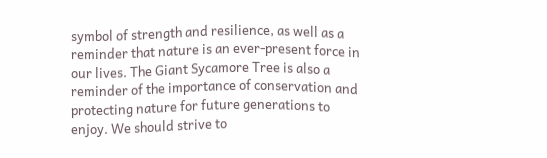symbol of strength and resilience, as well as a reminder that nature is an ever-present force in our lives. The Giant Sycamore Tree is also a reminder of the importance of conservation and protecting nature for future generations to enjoy. We should strive to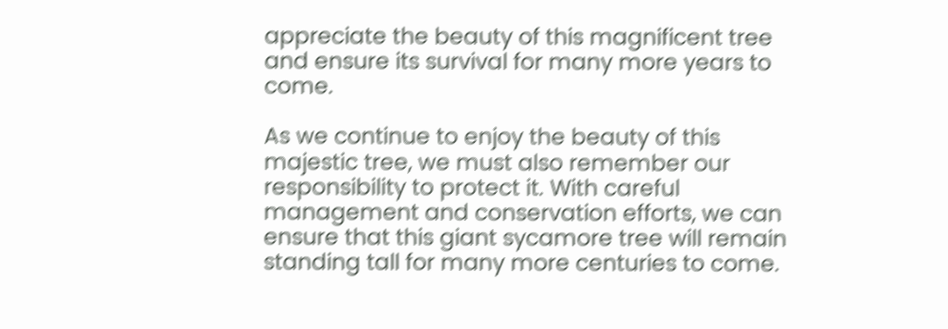appreciate the beauty of this magnificent tree and ensure its survival for many more years to come.

As we continue to enjoy the beauty of this majestic tree, we must also remember our responsibility to protect it. With careful management and conservation efforts, we can ensure that this giant sycamore tree will remain standing tall for many more centuries to come.